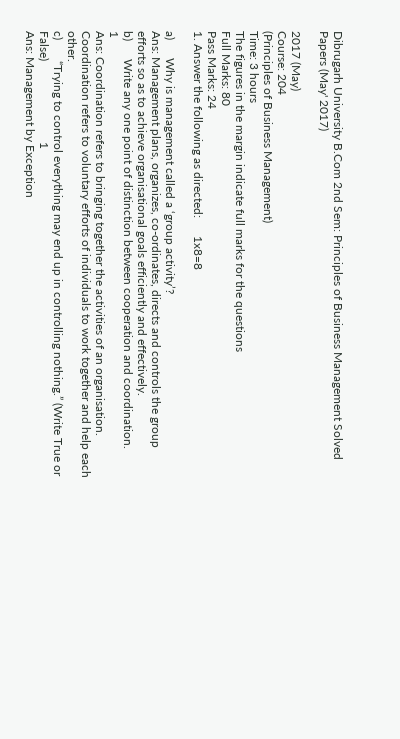Dibrugarh University B.Com 2nd Sem: Principles of Business Management Solved Papers (May' 2017)

2017 (May)
Course: 204
(Principles of Business Management)
Time: 3 hours
The figures in the margin indicate full marks for the questions
Full Marks: 80
Pass Marks: 24
1. Answer the following as directed:      1x8=8

a)      Why is management called a ‘group activity’?
Ans: Management plans, organizes, co-ordinates, directs and controls the group efforts so as to achieve organisational goals efficiently and effectively.
b)      Write any one point of distinction between cooperation and coordination.                  1
Ans: Coordination refers to bringing together the activities of an organisation. Coordination refers to voluntary efforts of individuals to work together and help each other.
c)       “Trying to control everything may end up in controlling nothing.” (Write True or False)                           1
Ans: Management by Exception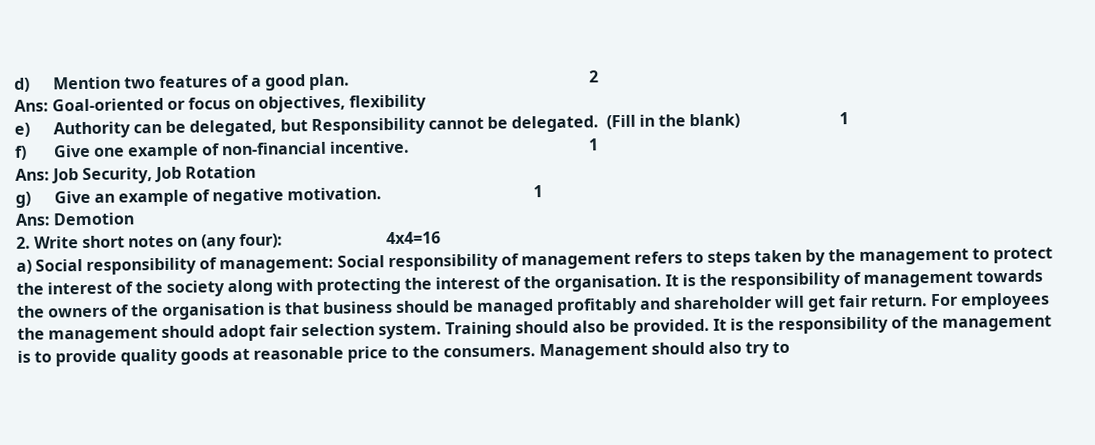d)      Mention two features of a good plan.                                                            2
Ans: Goal-oriented or focus on objectives, flexibility
e)      Authority can be delegated, but Responsibility cannot be delegated.  (Fill in the blank)                         1
f)       Give one example of non-financial incentive.                                             1
Ans: Job Security, Job Rotation
g)      Give an example of negative motivation.                                      1
Ans: Demotion
2. Write short notes on (any four):                          4x4=16
a) Social responsibility of management: Social responsibility of management refers to steps taken by the management to protect the interest of the society along with protecting the interest of the organisation. It is the responsibility of management towards the owners of the organisation is that business should be managed profitably and shareholder will get fair return. For employees the management should adopt fair selection system. Training should also be provided. It is the responsibility of the management is to provide quality goods at reasonable price to the consumers. Management should also try to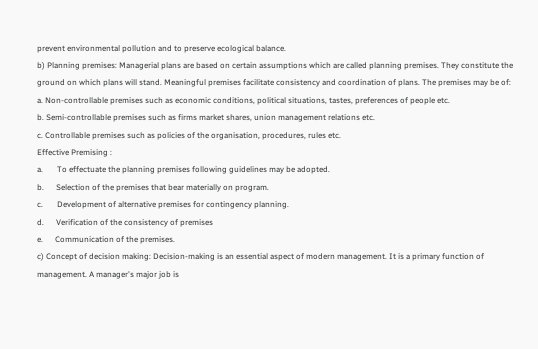prevent environmental pollution and to preserve ecological balance.
b) Planning premises: Managerial plans are based on certain assumptions which are called planning premises. They constitute the ground on which plans will stand. Meaningful premises facilitate consistency and coordination of plans. The premises may be of:
a. Non-controllable premises such as economic conditions, political situations, tastes, preferences of people etc.
b. Semi-controllable premises such as firms market shares, union management relations etc.
c. Controllable premises such as policies of the organisation, procedures, rules etc.
Effective Premising :
a.       To effectuate the planning premises following guidelines may be adopted.
b.      Selection of the premises that bear materially on program.
c.       Development of alternative premises for contingency planning.
d.      Verification of the consistency of premises
e.      Communication of the premises.
c) Concept of decision making: Decision-making is an essential aspect of modern management. It is a primary function of management. A manager's major job is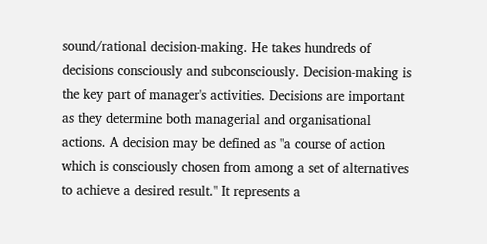sound/rational decision-making. He takes hundreds of decisions consciously and subconsciously. Decision-making is the key part of manager's activities. Decisions are important as they determine both managerial and organisational actions. A decision may be defined as "a course of action which is consciously chosen from among a set of alternatives to achieve a desired result." It represents a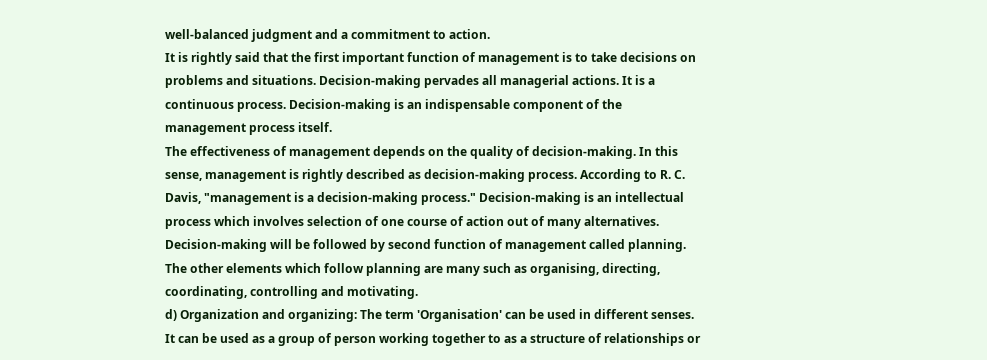well-balanced judgment and a commitment to action.
It is rightly said that the first important function of management is to take decisions on problems and situations. Decision-making pervades all managerial actions. It is a continuous process. Decision-making is an indispensable component of the management process itself.
The effectiveness of management depends on the quality of decision-making. In this sense, management is rightly described as decision-making process. According to R. C. Davis, "management is a decision-making process." Decision-making is an intellectual process which involves selection of one course of action out of many alternatives. Decision-making will be followed by second function of management called planning. The other elements which follow planning are many such as organising, directing, coordinating, controlling and motivating.
d) Organization and organizing: The term 'Organisation' can be used in different senses. It can be used as a group of person working together to as a structure of relationships or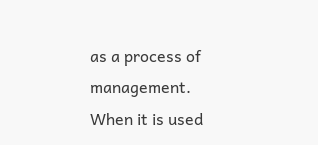as a process of management.  When it is used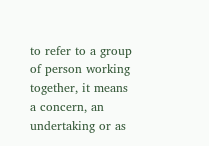to refer to a group of person working together, it means a concern, an undertaking or as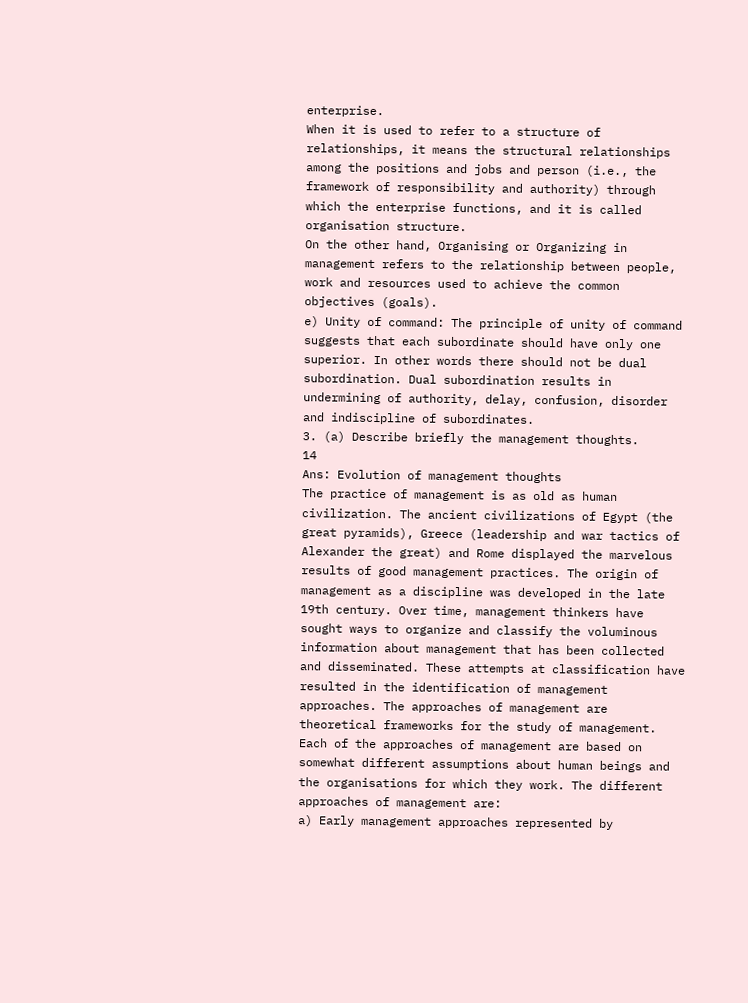enterprise.
When it is used to refer to a structure of relationships, it means the structural relationships among the positions and jobs and person (i.e., the framework of responsibility and authority) through which the enterprise functions, and it is called organisation structure.
On the other hand, Organising or Organizing in management refers to the relationship between people, work and resources used to achieve the common objectives (goals).
e) Unity of command: The principle of unity of command suggests that each subordinate should have only one superior. In other words there should not be dual subordination. Dual subordination results in undermining of authority, delay, confusion, disorder and indiscipline of subordinates.
3. (a) Describe briefly the management thoughts.                                           14
Ans: Evolution of management thoughts
The practice of management is as old as human civilization. The ancient civilizations of Egypt (the great pyramids), Greece (leadership and war tactics of Alexander the great) and Rome displayed the marvelous results of good management practices. The origin of management as a discipline was developed in the late 19th century. Over time, management thinkers have sought ways to organize and classify the voluminous information about management that has been collected and disseminated. These attempts at classification have resulted in the identification of management approaches. The approaches of management are theoretical frameworks for the study of management. Each of the approaches of management are based on somewhat different assumptions about human beings and the organisations for which they work. The different approaches of management are:
a) Early management approaches represented by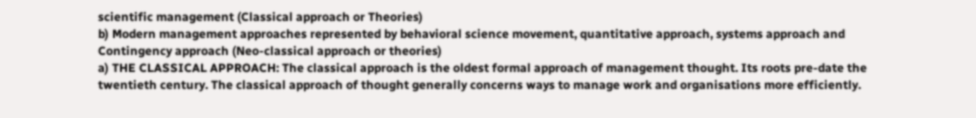scientific management (Classical approach or Theories)
b) Modern management approaches represented by behavioral science movement, quantitative approach, systems approach and Contingency approach (Neo-classical approach or theories)
a) THE CLASSICAL APPROACH: The classical approach is the oldest formal approach of management thought. Its roots pre-date the twentieth century. The classical approach of thought generally concerns ways to manage work and organisations more efficiently.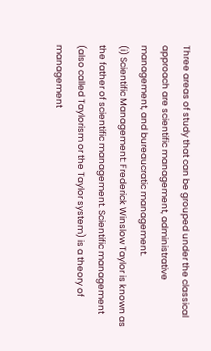Three areas of study that can be grouped under the classical approach are scientific management, administrative management, and bureaucratic management.
(i) Scientific Management: Frederick Winslow Taylor is known as the father of scientific management. Scientific management (also called Taylorism or the Taylor system) is a theory of management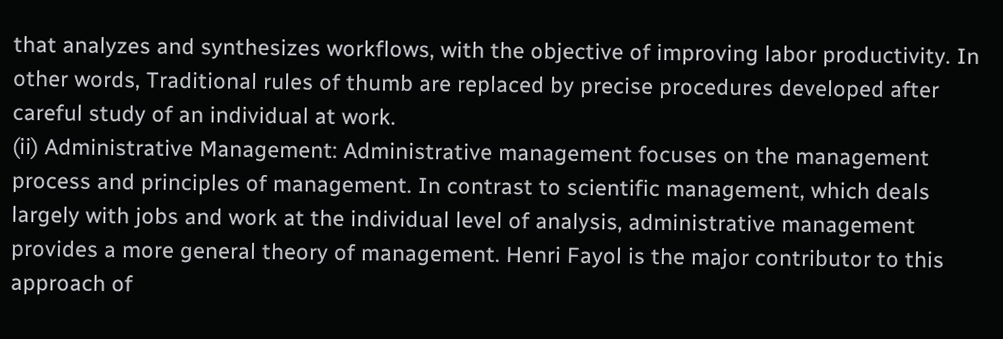that analyzes and synthesizes workflows, with the objective of improving labor productivity. In other words, Traditional rules of thumb are replaced by precise procedures developed after careful study of an individual at work.
(ii) Administrative Management: Administrative management focuses on the management process and principles of management. In contrast to scientific management, which deals largely with jobs and work at the individual level of analysis, administrative management provides a more general theory of management. Henri Fayol is the major contributor to this approach of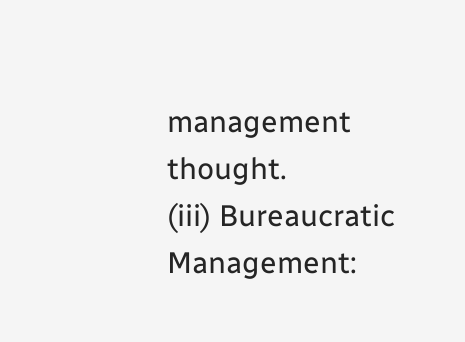management thought.
(iii) Bureaucratic Management: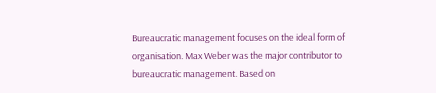Bureaucratic management focuses on the ideal form of organisation. Max Weber was the major contributor to bureaucratic management. Based on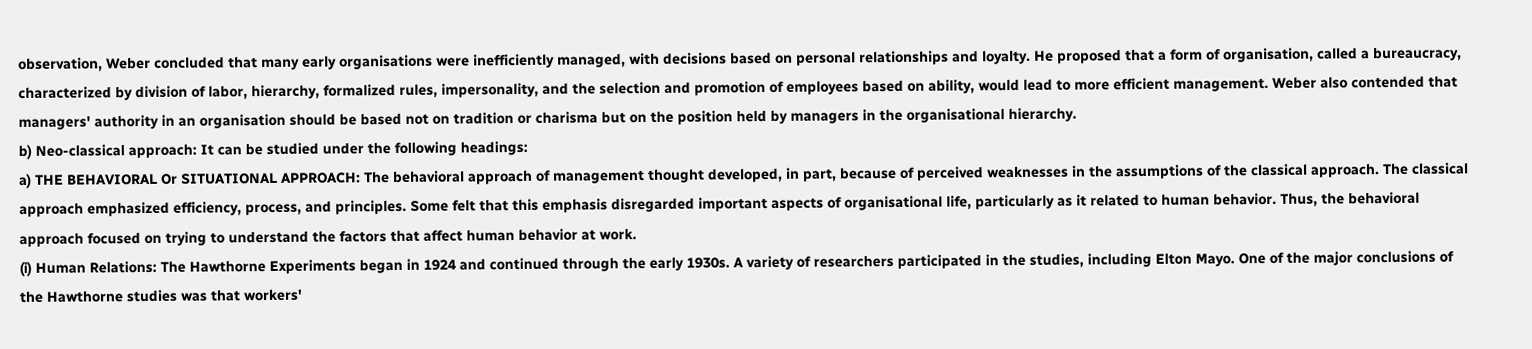observation, Weber concluded that many early organisations were inefficiently managed, with decisions based on personal relationships and loyalty. He proposed that a form of organisation, called a bureaucracy, characterized by division of labor, hierarchy, formalized rules, impersonality, and the selection and promotion of employees based on ability, would lead to more efficient management. Weber also contended that managers' authority in an organisation should be based not on tradition or charisma but on the position held by managers in the organisational hierarchy.
b) Neo-classical approach: It can be studied under the following headings:
a) THE BEHAVIORAL Or SITUATIONAL APPROACH: The behavioral approach of management thought developed, in part, because of perceived weaknesses in the assumptions of the classical approach. The classical approach emphasized efficiency, process, and principles. Some felt that this emphasis disregarded important aspects of organisational life, particularly as it related to human behavior. Thus, the behavioral approach focused on trying to understand the factors that affect human behavior at work.
(i) Human Relations: The Hawthorne Experiments began in 1924 and continued through the early 1930s. A variety of researchers participated in the studies, including Elton Mayo. One of the major conclusions of the Hawthorne studies was that workers'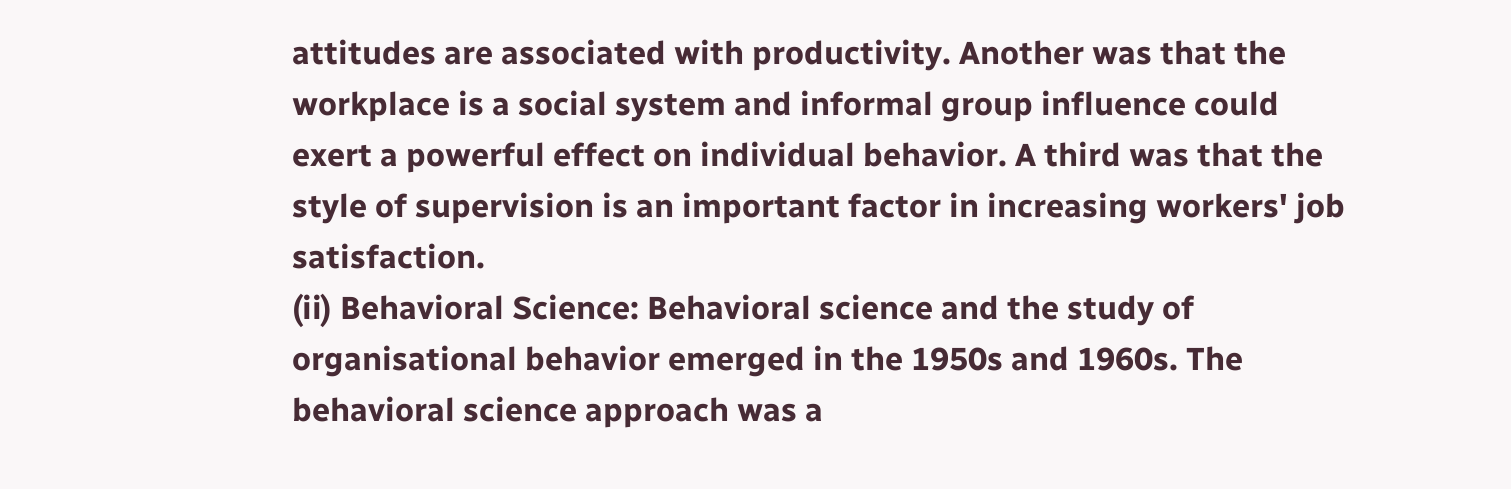attitudes are associated with productivity. Another was that the workplace is a social system and informal group influence could exert a powerful effect on individual behavior. A third was that the style of supervision is an important factor in increasing workers' job satisfaction.
(ii) Behavioral Science: Behavioral science and the study of organisational behavior emerged in the 1950s and 1960s. The behavioral science approach was a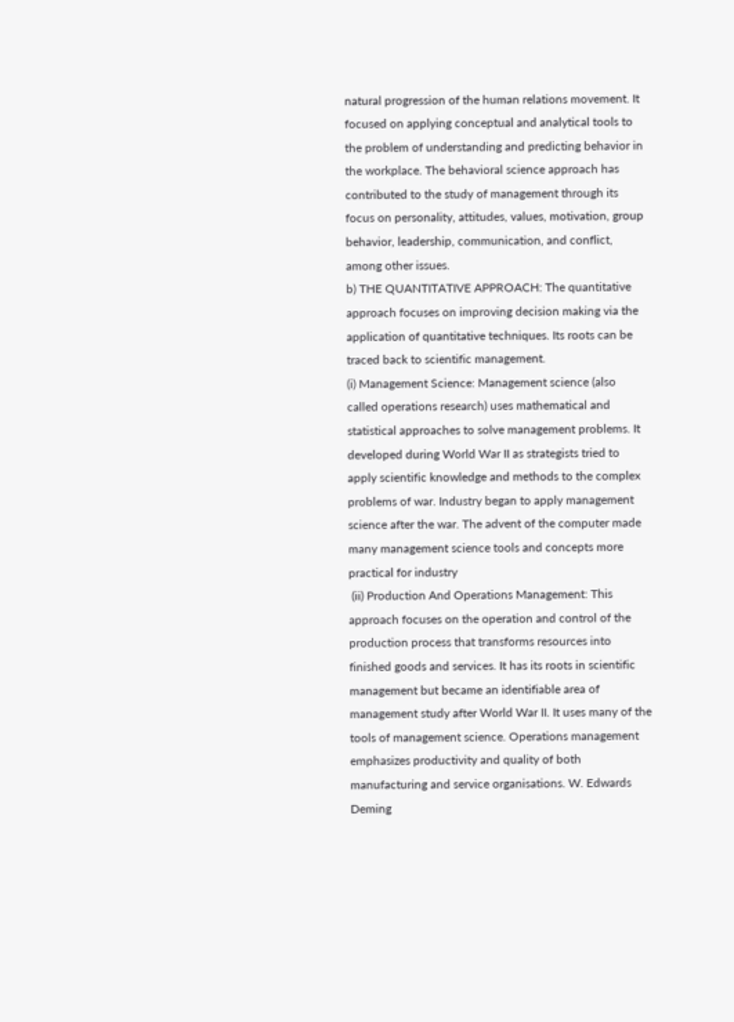natural progression of the human relations movement. It focused on applying conceptual and analytical tools to the problem of understanding and predicting behavior in the workplace. The behavioral science approach has contributed to the study of management through its focus on personality, attitudes, values, motivation, group behavior, leadership, communication, and conflict, among other issues.
b) THE QUANTITATIVE APPROACH: The quantitative approach focuses on improving decision making via the application of quantitative techniques. Its roots can be traced back to scientific management.
(i) Management Science: Management science (also called operations research) uses mathematical and statistical approaches to solve management problems. It developed during World War II as strategists tried to apply scientific knowledge and methods to the complex problems of war. Industry began to apply management science after the war. The advent of the computer made many management science tools and concepts more practical for industry
 (ii) Production And Operations Management: This approach focuses on the operation and control of the production process that transforms resources into finished goods and services. It has its roots in scientific management but became an identifiable area of management study after World War II. It uses many of the tools of management science. Operations management emphasizes productivity and quality of both manufacturing and service organisations. W. Edwards Deming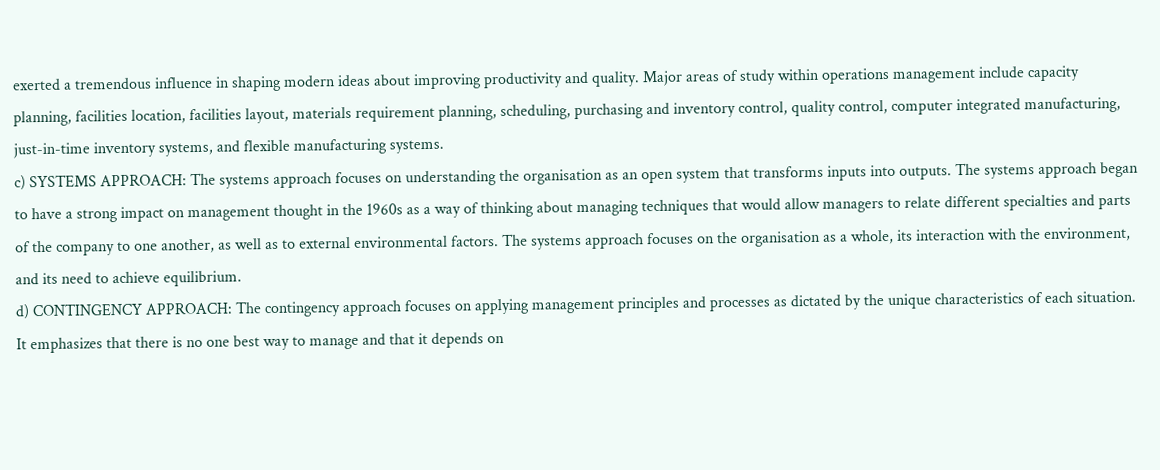exerted a tremendous influence in shaping modern ideas about improving productivity and quality. Major areas of study within operations management include capacity planning, facilities location, facilities layout, materials requirement planning, scheduling, purchasing and inventory control, quality control, computer integrated manufacturing, just-in-time inventory systems, and flexible manufacturing systems.
c) SYSTEMS APPROACH: The systems approach focuses on understanding the organisation as an open system that transforms inputs into outputs. The systems approach began to have a strong impact on management thought in the 1960s as a way of thinking about managing techniques that would allow managers to relate different specialties and parts of the company to one another, as well as to external environmental factors. The systems approach focuses on the organisation as a whole, its interaction with the environment, and its need to achieve equilibrium.
d) CONTINGENCY APPROACH: The contingency approach focuses on applying management principles and processes as dictated by the unique characteristics of each situation. It emphasizes that there is no one best way to manage and that it depends on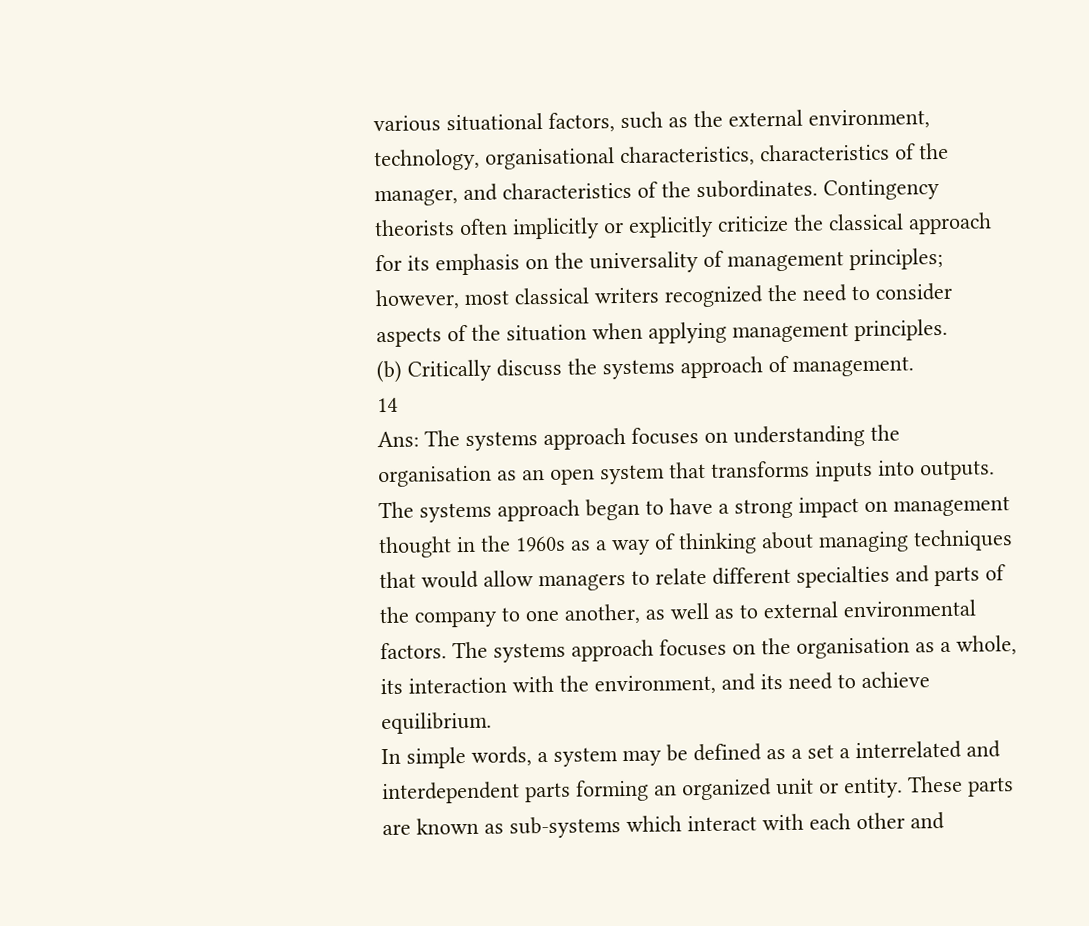various situational factors, such as the external environment, technology, organisational characteristics, characteristics of the manager, and characteristics of the subordinates. Contingency theorists often implicitly or explicitly criticize the classical approach for its emphasis on the universality of management principles; however, most classical writers recognized the need to consider aspects of the situation when applying management principles.
(b) Critically discuss the systems approach of management.                       14
Ans: The systems approach focuses on understanding the organisation as an open system that transforms inputs into outputs. The systems approach began to have a strong impact on management thought in the 1960s as a way of thinking about managing techniques that would allow managers to relate different specialties and parts of the company to one another, as well as to external environmental factors. The systems approach focuses on the organisation as a whole, its interaction with the environment, and its need to achieve equilibrium.
In simple words, a system may be defined as a set a interrelated and interdependent parts forming an organized unit or entity. These parts are known as sub-systems which interact with each other and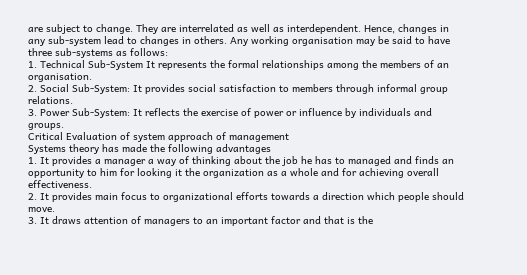are subject to change. They are interrelated as well as interdependent. Hence, changes in any sub-system lead to changes in others. Any working organisation may be said to have three sub-systems as follows:
1. Technical Sub-System It represents the formal relationships among the members of an organisation.
2. Social Sub-System: It provides social satisfaction to members through informal group relations.
3. Power Sub-System: It reflects the exercise of power or influence by individuals and groups.
Critical Evaluation of system approach of management
Systems theory has made the following advantages
1. It provides a manager a way of thinking about the job he has to managed and finds an opportunity to him for looking it the organization as a whole and for achieving overall effectiveness.
2. It provides main focus to organizational efforts towards a direction which people should move.
3. It draws attention of managers to an important factor and that is the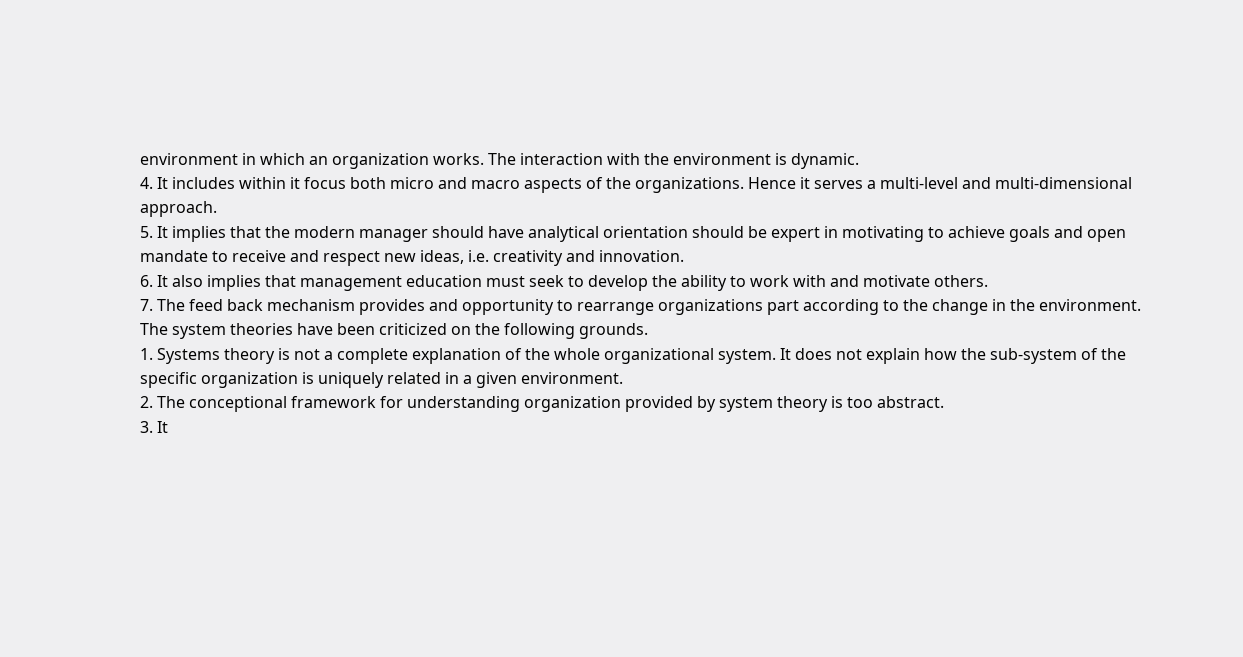environment in which an organization works. The interaction with the environment is dynamic.
4. It includes within it focus both micro and macro aspects of the organizations. Hence it serves a multi-level and multi-dimensional approach.
5. It implies that the modern manager should have analytical orientation should be expert in motivating to achieve goals and open mandate to receive and respect new ideas, i.e. creativity and innovation.
6. It also implies that management education must seek to develop the ability to work with and motivate others.
7. The feed back mechanism provides and opportunity to rearrange organizations part according to the change in the environment.
The system theories have been criticized on the following grounds.
1. Systems theory is not a complete explanation of the whole organizational system. It does not explain how the sub-system of the specific organization is uniquely related in a given environment.
2. The conceptional framework for understanding organization provided by system theory is too abstract.
3. It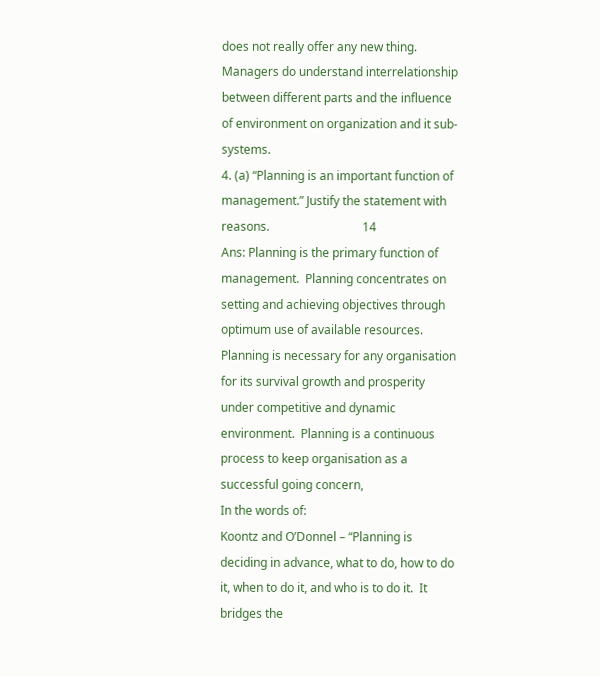does not really offer any new thing. Managers do understand interrelationship between different parts and the influence of environment on organization and it sub-systems.
4. (a) “Planning is an important function of management.” Justify the statement with reasons.                               14
Ans: Planning is the primary function of management.  Planning concentrates on setting and achieving objectives through optimum use of available resources.  Planning is necessary for any organisation for its survival growth and prosperity under competitive and dynamic environment.  Planning is a continuous process to keep organisation as a successful going concern,
In the words of:
Koontz and O’Donnel – “Planning is deciding in advance, what to do, how to do it, when to do it, and who is to do it.  It bridges the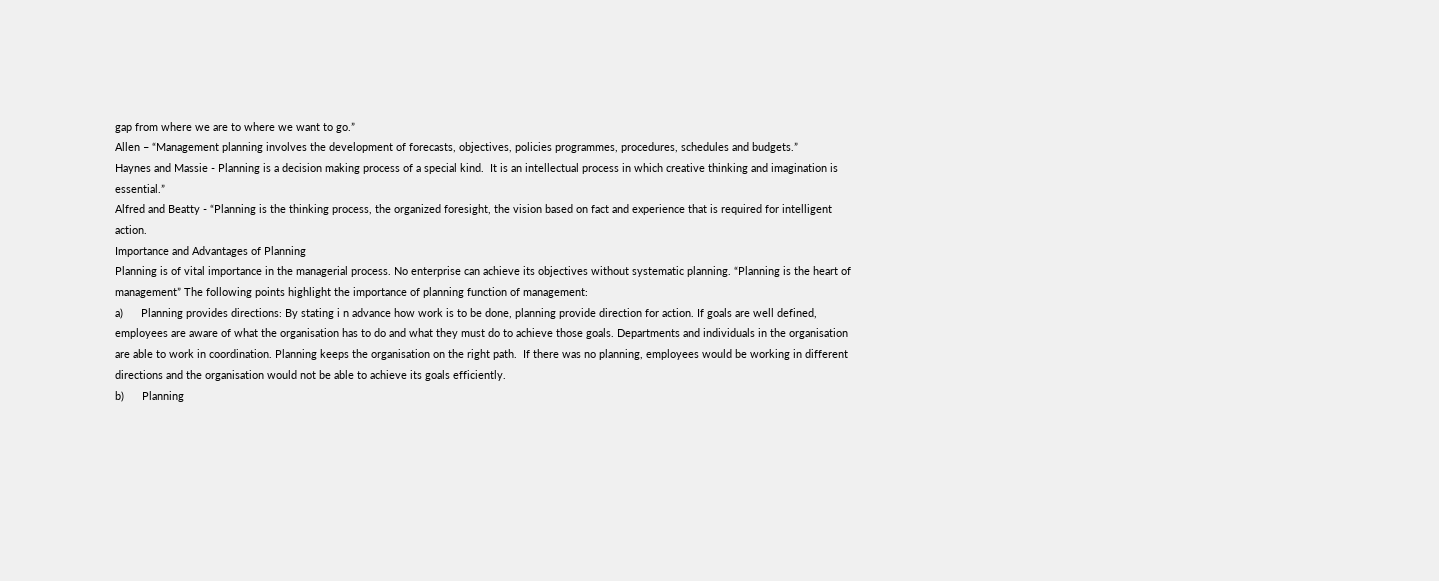gap from where we are to where we want to go.”
Allen – “Management planning involves the development of forecasts, objectives, policies programmes, procedures, schedules and budgets.”
Haynes and Massie - Planning is a decision making process of a special kind.  It is an intellectual process in which creative thinking and imagination is essential.”
Alfred and Beatty - “Planning is the thinking process, the organized foresight, the vision based on fact and experience that is required for intelligent action.
Importance and Advantages of Planning
Planning is of vital importance in the managerial process. No enterprise can achieve its objectives without systematic planning. “Planning is the heart of management” The following points highlight the importance of planning function of management:
a)      Planning provides directions: By stating i n advance how work is to be done, planning provide direction for action. If goals are well defined, employees are aware of what the organisation has to do and what they must do to achieve those goals. Departments and individuals in the organisation are able to work in coordination. Planning keeps the organisation on the right path.  If there was no planning, employees would be working in different directions and the organisation would not be able to achieve its goals efficiently.
b)      Planning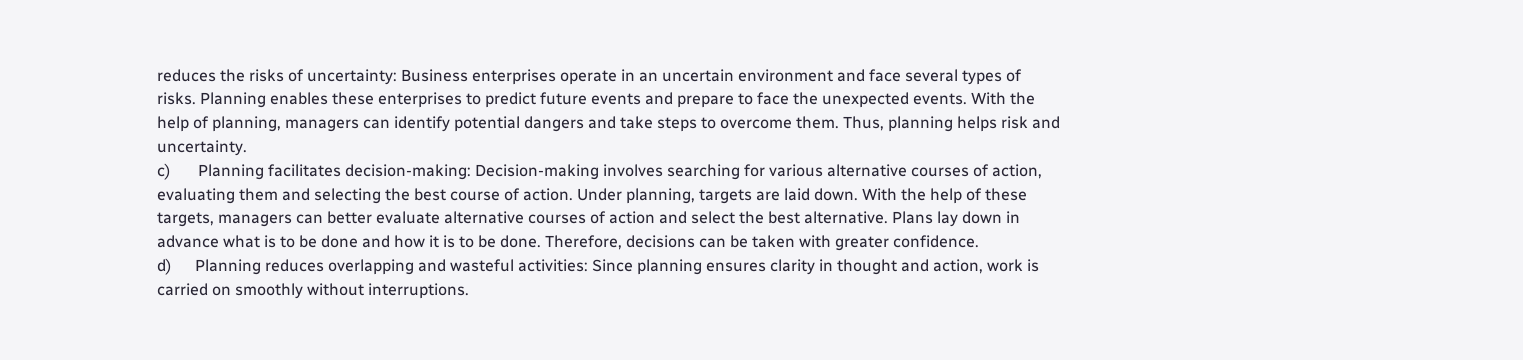reduces the risks of uncertainty: Business enterprises operate in an uncertain environment and face several types of risks. Planning enables these enterprises to predict future events and prepare to face the unexpected events. With the help of planning, managers can identify potential dangers and take steps to overcome them. Thus, planning helps risk and uncertainty.
c)       Planning facilitates decision-making: Decision-making involves searching for various alternative courses of action, evaluating them and selecting the best course of action. Under planning, targets are laid down. With the help of these targets, managers can better evaluate alternative courses of action and select the best alternative. Plans lay down in advance what is to be done and how it is to be done. Therefore, decisions can be taken with greater confidence.
d)      Planning reduces overlapping and wasteful activities: Since planning ensures clarity in thought and action, work is carried on smoothly without interruptions.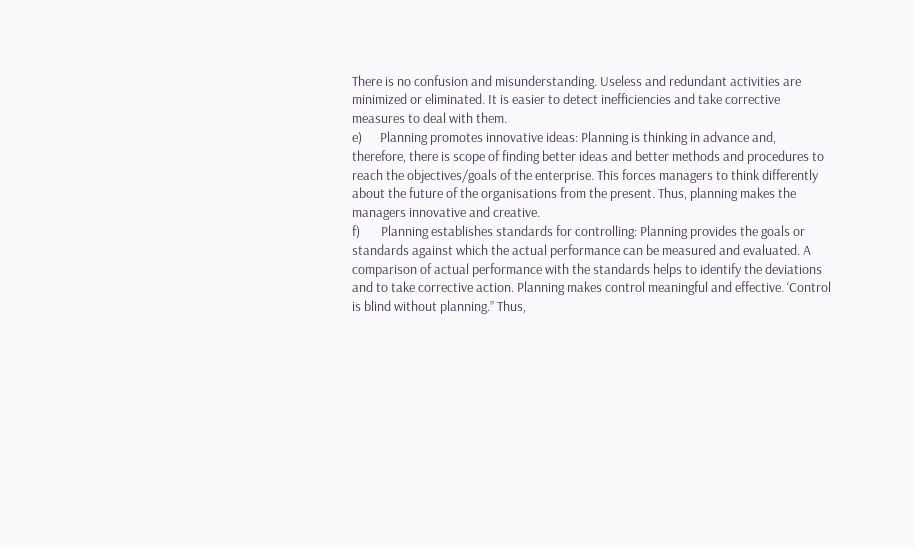There is no confusion and misunderstanding. Useless and redundant activities are minimized or eliminated. It is easier to detect inefficiencies and take corrective measures to deal with them.
e)      Planning promotes innovative ideas: Planning is thinking in advance and, therefore, there is scope of finding better ideas and better methods and procedures to reach the objectives/goals of the enterprise. This forces managers to think differently about the future of the organisations from the present. Thus, planning makes the managers innovative and creative.
f)       Planning establishes standards for controlling: Planning provides the goals or standards against which the actual performance can be measured and evaluated. A comparison of actual performance with the standards helps to identify the deviations and to take corrective action. Planning makes control meaningful and effective. ‘Control is blind without planning.” Thus,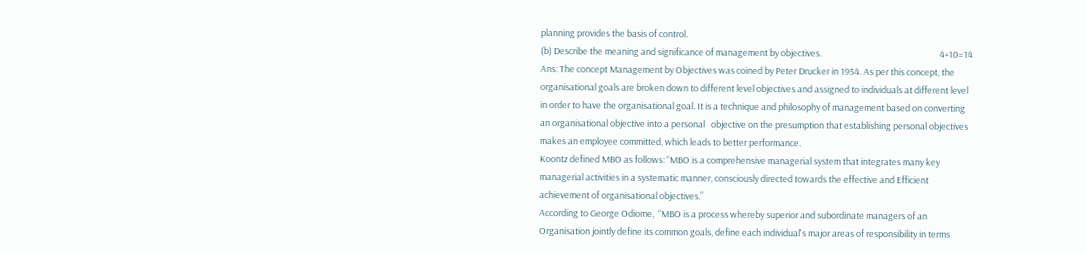planning provides the basis of control.
(b) Describe the meaning and significance of management by objectives.                                                           4+10=14
Ans: The concept Management by Objectives was coined by Peter Drucker in 1954. As per this concept, the organisational goals are broken down to different level objectives and assigned to individuals at different level in order to have the organisational goal. It is a technique and philosophy of management based on converting an organisational objective into a personal   objective on the presumption that establishing personal objectives makes an employee committed, which leads to better performance.
Koontz defined MBO as follows: “MBO is a comprehensive managerial system that integrates many key managerial activities in a systematic manner, consciously directed towards the effective and Efficient achievement of organisational objectives.”
According to George Odiome,  “MBO is a process whereby superior and subordinate managers of an Organisation jointly define its common goals, define each individual's major areas of responsibility in terms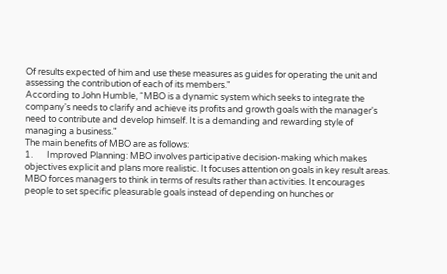Of results expected of him and use these measures as guides for operating the unit and assessing the contribution of each of its members."
According to John Humble, “MBO is a dynamic system which seeks to integrate the company's needs to clarify and achieve its profits and growth goals with the manager's need to contribute and develop himself. It is a demanding and rewarding style of managing a business."
The main benefits of MBO are as follows:
1.       Improved Planning: MBO involves participative decision-making which makes objectives explicit and plans more realistic. It focuses attention on goals in key result areas. MBO forces managers to think in terms of results rather than activities. It encourages people to set specific pleasurable goals instead of depending on hunches or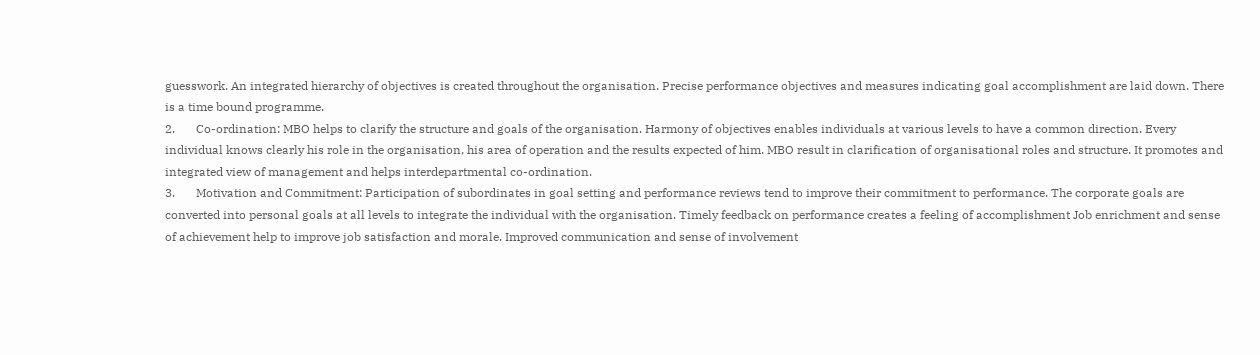guesswork. An integrated hierarchy of objectives is created throughout the organisation. Precise performance objectives and measures indicating goal accomplishment are laid down. There is a time bound programme.
2.       Co-ordination: MBO helps to clarify the structure and goals of the organisation. Harmony of objectives enables individuals at various levels to have a common direction. Every individual knows clearly his role in the organisation, his area of operation and the results expected of him. MBO result in clarification of organisational roles and structure. It promotes and integrated view of management and helps interdepartmental co-ordination.
3.       Motivation and Commitment: Participation of subordinates in goal setting and performance reviews tend to improve their commitment to performance. The corporate goals are converted into personal goals at all levels to integrate the individual with the organisation. Timely feedback on performance creates a feeling of accomplishment Job enrichment and sense of achievement help to improve job satisfaction and morale. Improved communication and sense of involvement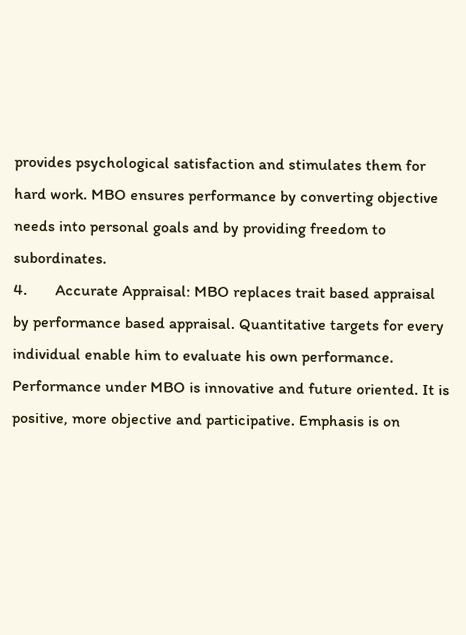provides psychological satisfaction and stimulates them for hard work. MBO ensures performance by converting objective needs into personal goals and by providing freedom to subordinates.
4.       Accurate Appraisal: MBO replaces trait based appraisal by performance based appraisal. Quantitative targets for every individual enable him to evaluate his own performance. Performance under MBO is innovative and future oriented. It is positive, more objective and participative. Emphasis is on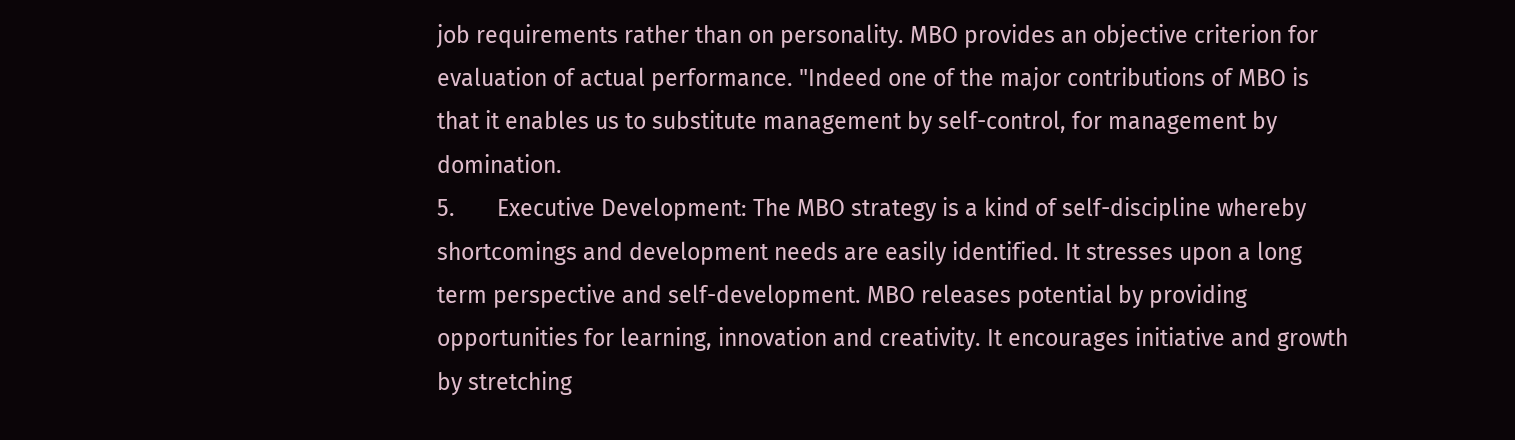job requirements rather than on personality. MBO provides an objective criterion for evaluation of actual performance. "Indeed one of the major contributions of MBO is that it enables us to substitute management by self-control, for management by domination.
5.       Executive Development: The MBO strategy is a kind of self-discipline whereby shortcomings and development needs are easily identified. It stresses upon a long term perspective and self-development. MBO releases potential by providing opportunities for learning, innovation and creativity. It encourages initiative and growth by stretching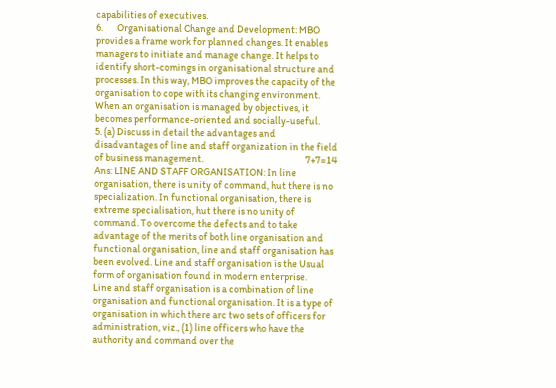capabilities of executives.
6.       Organisational Change and Development: MBO provides a frame work for planned changes. It enables managers to initiate and manage change. It helps to identify short-comings in organisational structure and processes. In this way, MBO improves the capacity of the organisation to cope with its changing environment. When an organisation is managed by objectives, it becomes performance-oriented and socially-useful.
5. (a) Discuss in detail the advantages and disadvantages of line and staff organization in the field of business management.                                                   7+7=14
Ans: LINE AND STAFF ORGANISATION: In line organisation, there is unity of command, hut there is no specialization. In functional organisation, there is extreme specialisation, hut there is no unity of command. To overcome the defects and to take advantage of the merits of both line organisation and functional organisation, line and staff organisation has been evolved. Line and staff organisation is the Usual form of organisation found in modern enterprise.
Line and staff organisation is a combination of line organisation and functional organisation. It is a type of organisation in which there arc two sets of officers for administration, viz., (1) line officers who have the authority and command over the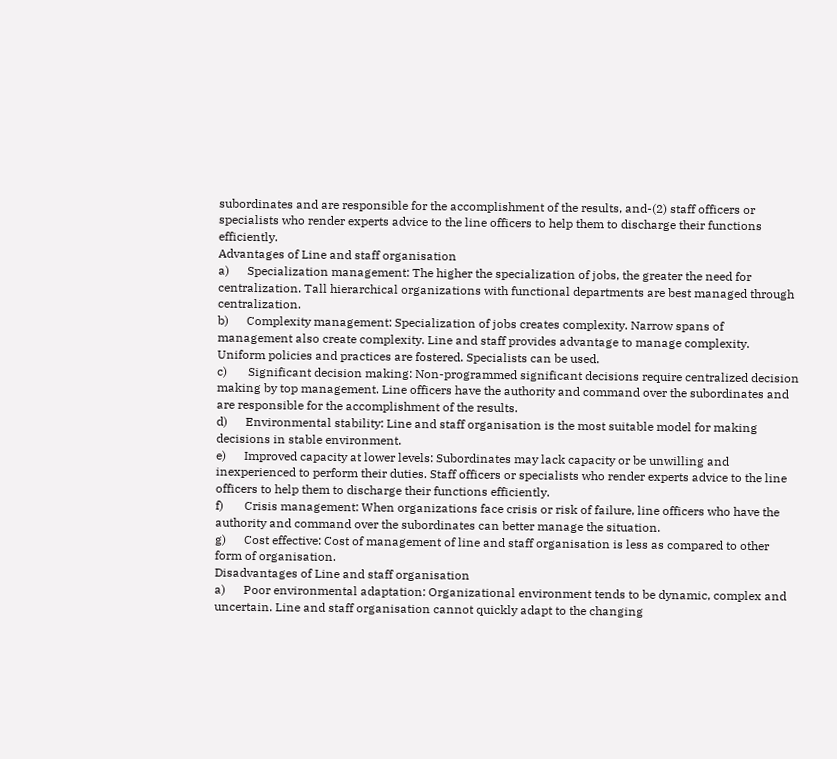subordinates and are responsible for the accomplishment of the results, and-(2) staff officers or specialists who render experts advice to the line officers to help them to discharge their functions efficiently.
Advantages of Line and staff organisation
a)      Specialization management: The higher the specialization of jobs, the greater the need for centralization. Tall hierarchical organizations with functional departments are best managed through centralization.
b)      Complexity management: Specialization of jobs creates complexity. Narrow spans of management also create complexity. Line and staff provides advantage to manage complexity. Uniform policies and practices are fostered. Specialists can be used.
c)       Significant decision making: Non-programmed significant decisions require centralized decision making by top management. Line officers have the authority and command over the subordinates and are responsible for the accomplishment of the results.
d)      Environmental stability: Line and staff organisation is the most suitable model for making decisions in stable environment.
e)      Improved capacity at lower levels: Subordinates may lack capacity or be unwilling and inexperienced to perform their duties. Staff officers or specialists who render experts advice to the line officers to help them to discharge their functions efficiently.
f)       Crisis management: When organizations face crisis or risk of failure, line officers who have the authority and command over the subordinates can better manage the situation.
g)      Cost effective: Cost of management of line and staff organisation is less as compared to other form of organisation.
Disadvantages of Line and staff organisation
a)      Poor environmental adaptation: Organizational environment tends to be dynamic, complex and uncertain. Line and staff organisation cannot quickly adapt to the changing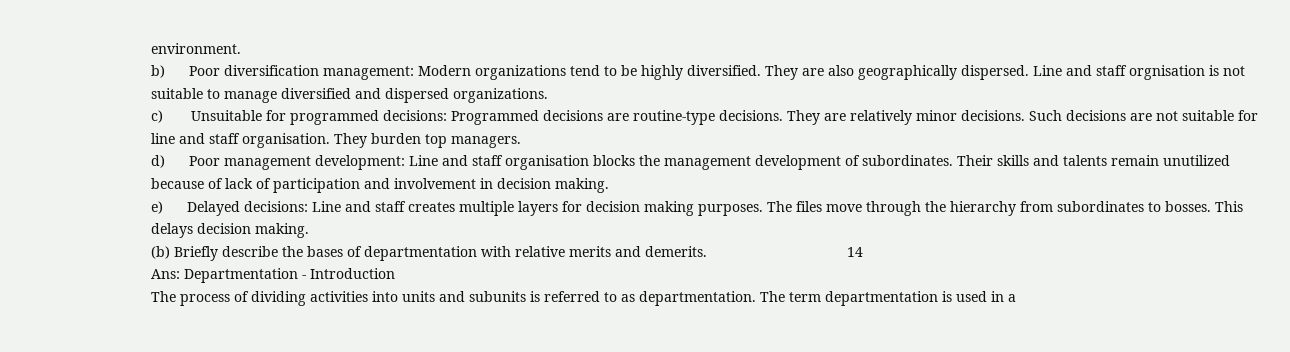environment.
b)      Poor diversification management: Modern organizations tend to be highly diversified. They are also geographically dispersed. Line and staff orgnisation is not suitable to manage diversified and dispersed organizations.
c)       Unsuitable for programmed decisions: Programmed decisions are routine-type decisions. They are relatively minor decisions. Such decisions are not suitable for line and staff organisation. They burden top managers.
d)      Poor management development: Line and staff organisation blocks the management development of subordinates. Their skills and talents remain unutilized because of lack of participation and involvement in decision making.
e)      Delayed decisions: Line and staff creates multiple layers for decision making purposes. The files move through the hierarchy from subordinates to bosses. This delays decision making.
(b) Briefly describe the bases of departmentation with relative merits and demerits.                                   14
Ans: Departmentation - Introduction
The process of dividing activities into units and subunits is referred to as departmentation. The term departmentation is used in a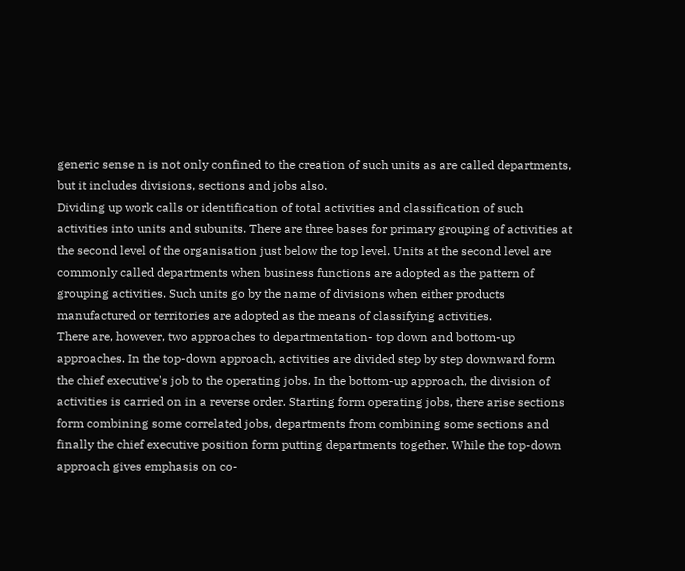generic sense n is not only confined to the creation of such units as are called departments, but it includes divisions, sections and jobs also.
Dividing up work calls or identification of total activities and classification of such activities into units and subunits. There are three bases for primary grouping of activities at the second level of the organisation just below the top level. Units at the second level are commonly called departments when business functions are adopted as the pattern of grouping activities. Such units go by the name of divisions when either products manufactured or territories are adopted as the means of classifying activities.
There are, however, two approaches to departmentation- top down and bottom-up approaches. In the top-down approach, activities are divided step by step downward form the chief executive's job to the operating jobs. In the bottom-up approach, the division of activities is carried on in a reverse order. Starting form operating jobs, there arise sections form combining some correlated jobs, departments from combining some sections and finally the chief executive position form putting departments together. While the top-down approach gives emphasis on co-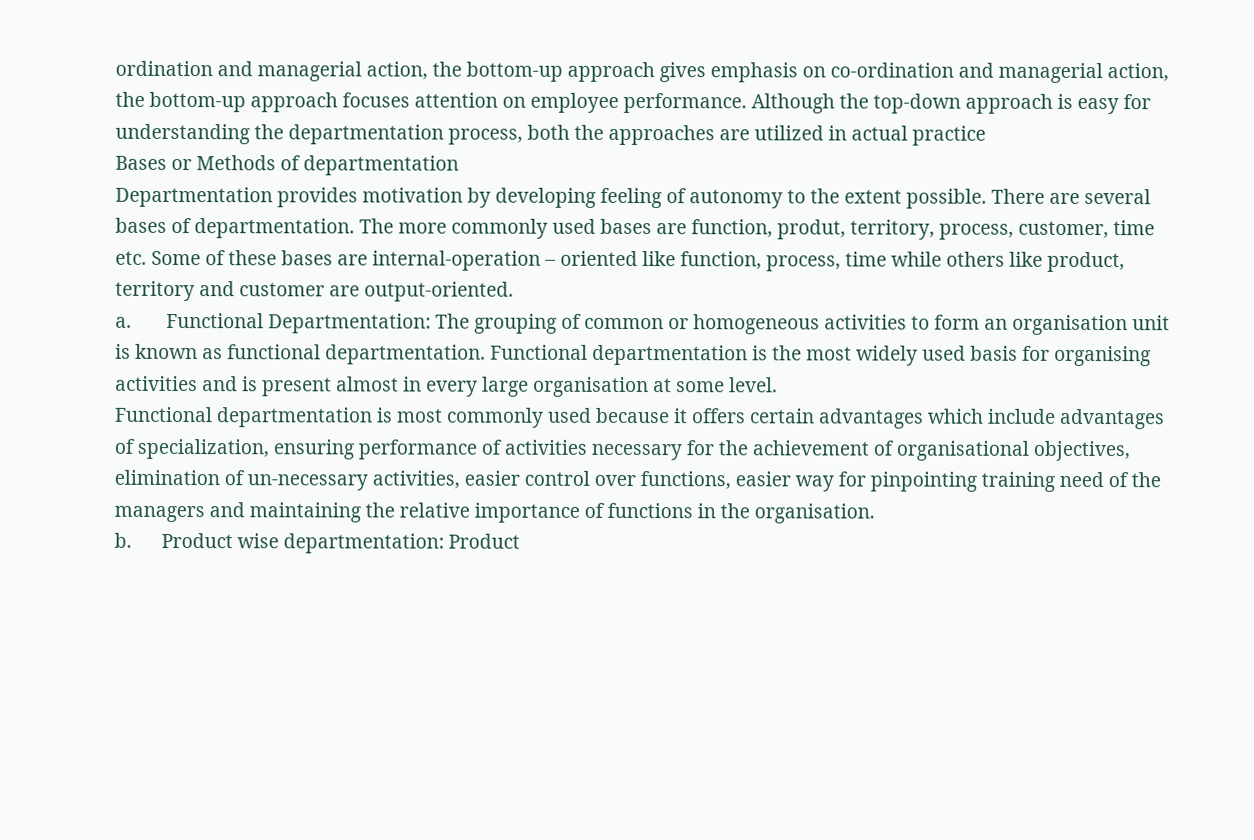ordination and managerial action, the bottom-up approach gives emphasis on co-ordination and managerial action, the bottom-up approach focuses attention on employee performance. Although the top-down approach is easy for understanding the departmentation process, both the approaches are utilized in actual practice
Bases or Methods of departmentation
Departmentation provides motivation by developing feeling of autonomy to the extent possible. There are several bases of departmentation. The more commonly used bases are function, produt, territory, process, customer, time etc. Some of these bases are internal-operation – oriented like function, process, time while others like product, territory and customer are output-oriented.
a.       Functional Departmentation: The grouping of common or homogeneous activities to form an organisation unit is known as functional departmentation. Functional departmentation is the most widely used basis for organising activities and is present almost in every large organisation at some level.
Functional departmentation is most commonly used because it offers certain advantages which include advantages of specialization, ensuring performance of activities necessary for the achievement of organisational objectives, elimination of un-necessary activities, easier control over functions, easier way for pinpointing training need of the managers and maintaining the relative importance of functions in the organisation.
b.      Product wise departmentation: Product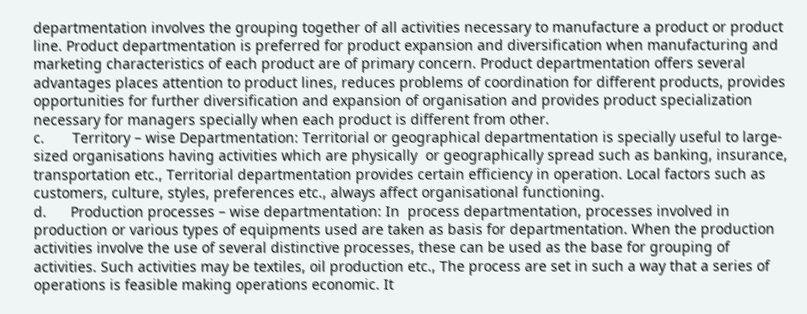departmentation involves the grouping together of all activities necessary to manufacture a product or product line. Product departmentation is preferred for product expansion and diversification when manufacturing and marketing characteristics of each product are of primary concern. Product departmentation offers several advantages places attention to product lines, reduces problems of coordination for different products, provides opportunities for further diversification and expansion of organisation and provides product specialization necessary for managers specially when each product is different from other.
c.       Territory – wise Departmentation: Territorial or geographical departmentation is specially useful to large-sized organisations having activities which are physically  or geographically spread such as banking, insurance, transportation etc., Territorial departmentation provides certain efficiency in operation. Local factors such as customers, culture, styles, preferences etc., always affect organisational functioning.
d.      Production processes – wise departmentation: In  process departmentation, processes involved in production or various types of equipments used are taken as basis for departmentation. When the production activities involve the use of several distinctive processes, these can be used as the base for grouping of activities. Such activities may be textiles, oil production etc., The process are set in such a way that a series of operations is feasible making operations economic. It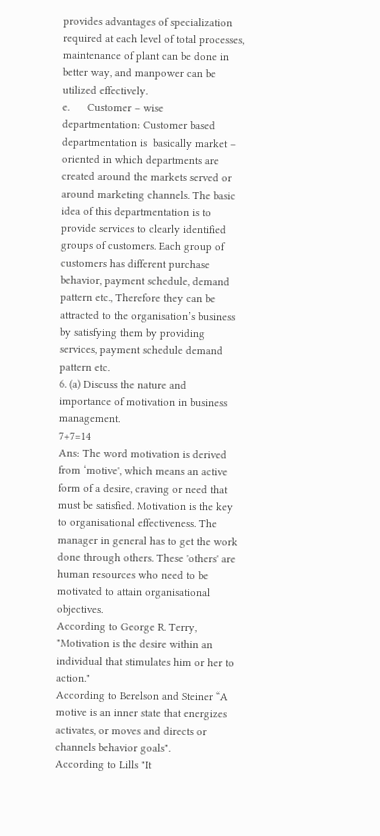provides advantages of specialization required at each level of total processes, maintenance of plant can be done in better way, and manpower can be utilized effectively.
e.      Customer – wise departmentation: Customer based departmentation is  basically market – oriented in which departments are created around the markets served or around marketing channels. The basic idea of this departmentation is to provide services to clearly identified groups of customers. Each group of customers has different purchase behavior, payment schedule, demand pattern etc., Therefore they can be attracted to the organisation’s business by satisfying them by providing services, payment schedule demand pattern etc.
6. (a) Discuss the nature and importance of motivation in business management.                                           7+7=14
Ans: The word motivation is derived from ‘motive', which means an active form of a desire, craving or need that must be satisfied. Motivation is the key to organisational effectiveness. The manager in general has to get the work done through others. These 'others' are human resources who need to be motivated to attain organisational objectives.
According to George R. Terry, "Motivation is the desire within an individual that stimulates him or her to action."
According to Berelson and Steiner “A motive is an inner state that energizes activates, or moves and directs or channels behavior goals".
According to Lills "It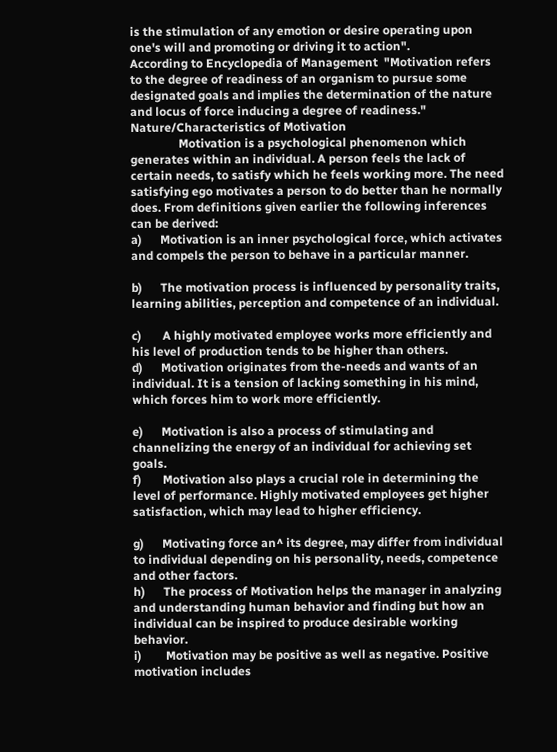is the stimulation of any emotion or desire operating upon one's will and promoting or driving it to action".
According to Encyclopedia of Management  "Motivation refers to the degree of readiness of an organism to pursue some designated goals and implies the determination of the nature and locus of force inducing a degree of readiness."
Nature/Characteristics of Motivation
                Motivation is a psychological phenomenon which generates within an individual. A person feels the lack of certain needs, to satisfy which he feels working more. The need satisfying ego motivates a person to do better than he normally does. From definitions given earlier the following inferences can be derived:
a)      Motivation is an inner psychological force, which activates and compels the person to behave in a particular manner.

b)      The motivation process is influenced by personality traits, learning abilities, perception and competence of an individual.

c)       A highly motivated employee works more efficiently and his level of production tends to be higher than others.
d)      Motivation originates from the-needs and wants of an individual. It is a tension of lacking something in his mind, which forces him to work more efficiently.

e)      Motivation is also a process of stimulating and channelizing the energy of an individual for achieving set goals.
f)       Motivation also plays a crucial role in determining the level of performance. Highly motivated employees get higher satisfaction, which may lead to higher efficiency.

g)      Motivating force an^ its degree, may differ from individual to individual depending on his personality, needs, competence and other factors.
h)      The process of Motivation helps the manager in analyzing and understanding human behavior and finding but how an individual can be inspired to produce desirable working behavior.
i)        Motivation may be positive as well as negative. Positive motivation includes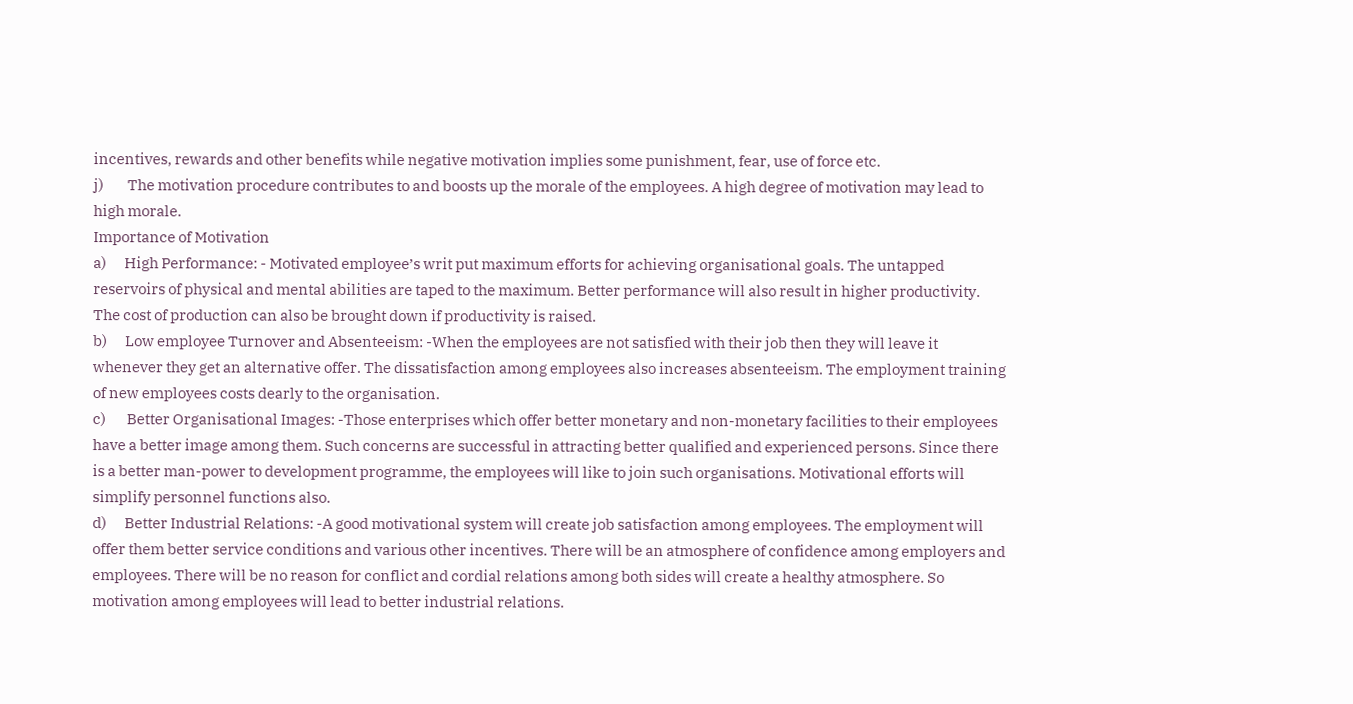incentives, rewards and other benefits while negative motivation implies some punishment, fear, use of force etc.
j)        The motivation procedure contributes to and boosts up the morale of the employees. A high degree of motivation may lead to high morale.
Importance of Motivation
a)      High Performance: - Motivated employee’s writ put maximum efforts for achieving organisational goals. The untapped reservoirs of physical and mental abilities are taped to the maximum. Better performance will also result in higher productivity. The cost of production can also be brought down if productivity is raised.
b)      Low employee Turnover and Absenteeism: -When the employees are not satisfied with their job then they will leave it whenever they get an alternative offer. The dissatisfaction among employees also increases absenteeism. The employment training of new employees costs dearly to the organisation.
c)       Better Organisational Images: -Those enterprises which offer better monetary and non-monetary facilities to their employees have a better image among them. Such concerns are successful in attracting better qualified and experienced persons. Since there is a better man-power to development programme, the employees will like to join such organisations. Motivational efforts will simplify personnel functions also.
d)      Better Industrial Relations: -A good motivational system will create job satisfaction among employees. The employment will offer them better service conditions and various other incentives. There will be an atmosphere of confidence among employers and employees. There will be no reason for conflict and cordial relations among both sides will create a healthy atmosphere. So motivation among employees will lead to better industrial relations.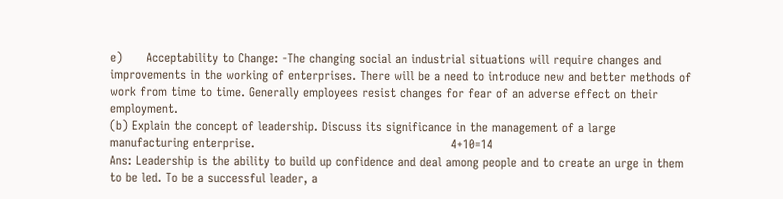e)      Acceptability to Change: -The changing social an industrial situations will require changes and improvements in the working of enterprises. There will be a need to introduce new and better methods of work from time to time. Generally employees resist changes for fear of an adverse effect on their employment.
(b) Explain the concept of leadership. Discuss its significance in the management of a large manufacturing enterprise.                                                 4+10=14
Ans: Leadership is the ability to build up confidence and deal among people and to create an urge in them to be led. To be a successful leader, a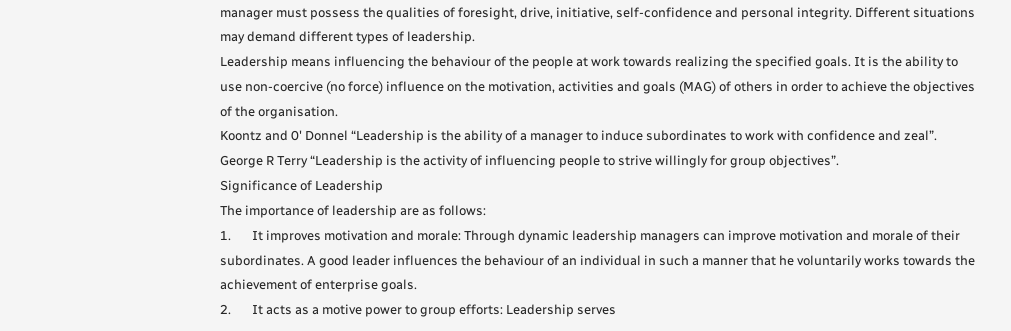manager must possess the qualities of foresight, drive, initiative, self-confidence and personal integrity. Different situations may demand different types of leadership.
Leadership means influencing the behaviour of the people at work towards realizing the specified goals. It is the ability to use non-coercive (no force) influence on the motivation, activities and goals (MAG) of others in order to achieve the objectives of the organisation.
Koontz and 0' Donnel “Leadership is the ability of a manager to induce subordinates to work with confidence and zeal”.
George R Terry “Leadership is the activity of influencing people to strive willingly for group objectives”.
Significance of Leadership
The importance of leadership are as follows:
1.       It improves motivation and morale: Through dynamic leadership managers can improve motivation and morale of their subordinates. A good leader influences the behaviour of an individual in such a manner that he voluntarily works towards the achievement of enterprise goals.
2.       It acts as a motive power to group efforts: Leadership serves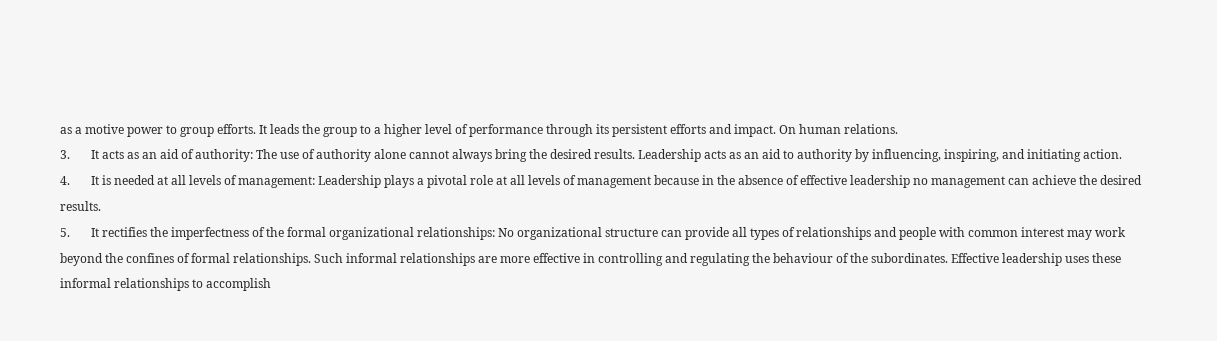as a motive power to group efforts. It leads the group to a higher level of performance through its persistent efforts and impact. On human relations.
3.       It acts as an aid of authority: The use of authority alone cannot always bring the desired results. Leadership acts as an aid to authority by influencing, inspiring, and initiating action.
4.       It is needed at all levels of management: Leadership plays a pivotal role at all levels of management because in the absence of effective leadership no management can achieve the desired results.
5.       It rectifies the imperfectness of the formal organizational relationships: No organizational structure can provide all types of relationships and people with common interest may work beyond the confines of formal relationships. Such informal relationships are more effective in controlling and regulating the behaviour of the subordinates. Effective leadership uses these informal relationships to accomplish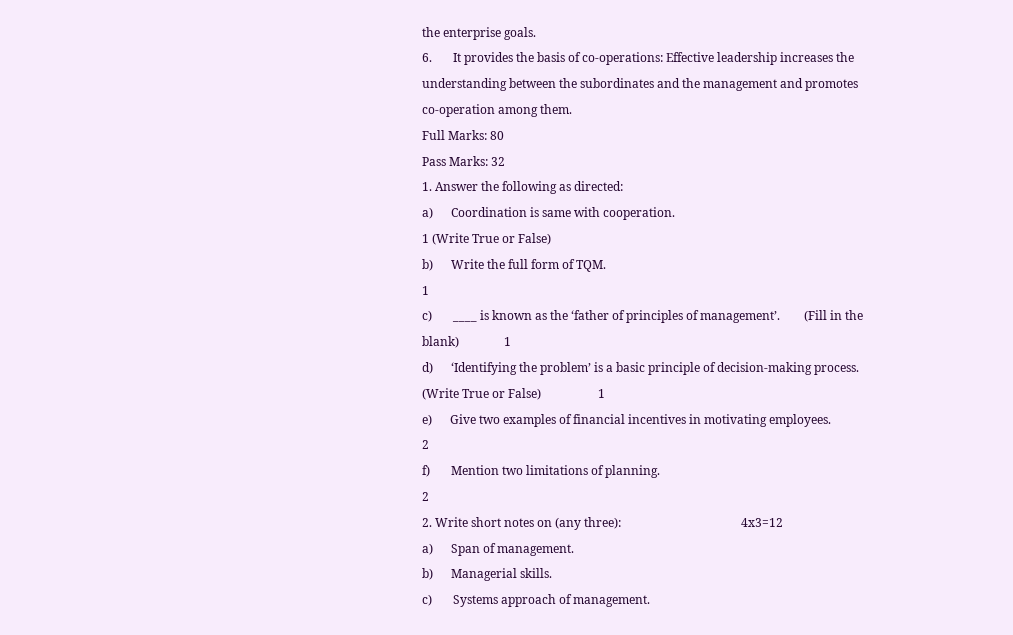the enterprise goals.
6.       It provides the basis of co-operations: Effective leadership increases the understanding between the subordinates and the management and promotes co-operation among them.
Full Marks: 80
Pass Marks: 32
1. Answer the following as directed:
a)      Coordination is same with cooperation.                                                                                 1 (Write True or False)
b)      Write the full form of TQM.                                                                                         1
c)       ____ is known as the ‘father of principles of management’.        (Fill in the blank)               1
d)      ‘Identifying the problem’ is a basic principle of decision-making process.  (Write True or False)                   1
e)      Give two examples of financial incentives in motivating employees.                                        2
f)       Mention two limitations of planning.                                                                      2
2. Write short notes on (any three):                                        4x3=12
a)      Span of management.
b)      Managerial skills.
c)       Systems approach of management.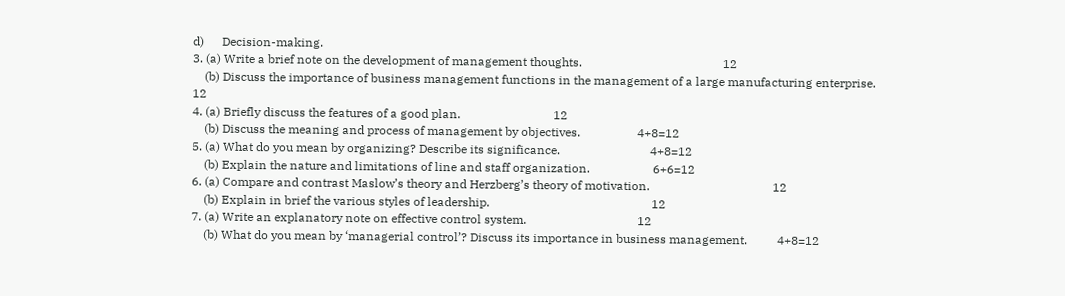d)      Decision-making.
3. (a) Write a brief note on the development of management thoughts.                                               12
    (b) Discuss the importance of business management functions in the management of a large manufacturing enterprise.                                                 12
4. (a) Briefly discuss the features of a good plan.                               12
    (b) Discuss the meaning and process of management by objectives.                   4+8=12
5. (a) What do you mean by organizing? Describe its significance.                              4+8=12
    (b) Explain the nature and limitations of line and staff organization.                     6+6=12
6. (a) Compare and contrast Maslow’s theory and Herzberg’s theory of motivation.                                         12
    (b) Explain in brief the various styles of leadership.                                                      12
7. (a) Write an explanatory note on effective control system.                                     12
    (b) What do you mean by ‘managerial control’? Discuss its importance in business management.          4+8=12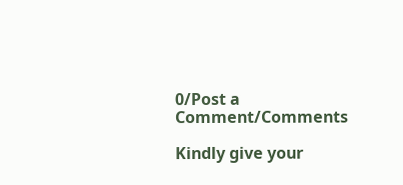0/Post a Comment/Comments

Kindly give your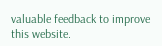valuable feedback to improve this website.